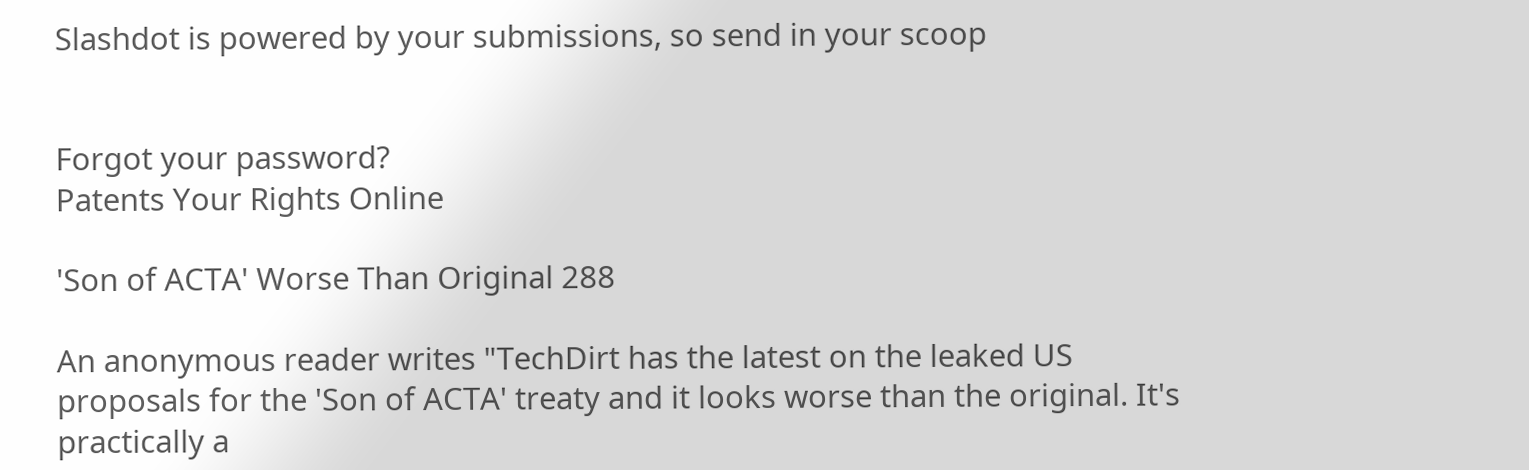Slashdot is powered by your submissions, so send in your scoop


Forgot your password?
Patents Your Rights Online

'Son of ACTA' Worse Than Original 288

An anonymous reader writes "TechDirt has the latest on the leaked US proposals for the 'Son of ACTA' treaty and it looks worse than the original. It's practically a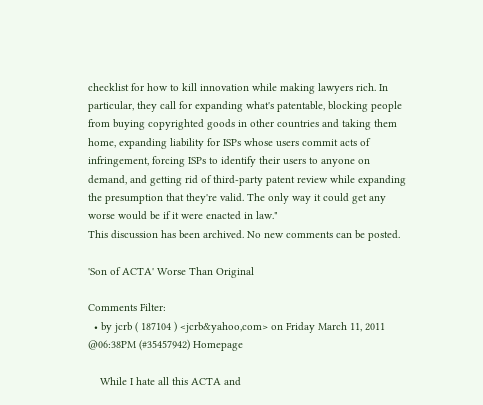checklist for how to kill innovation while making lawyers rich. In particular, they call for expanding what's patentable, blocking people from buying copyrighted goods in other countries and taking them home, expanding liability for ISPs whose users commit acts of infringement, forcing ISPs to identify their users to anyone on demand, and getting rid of third-party patent review while expanding the presumption that they're valid. The only way it could get any worse would be if it were enacted in law."
This discussion has been archived. No new comments can be posted.

'Son of ACTA' Worse Than Original

Comments Filter:
  • by jcrb ( 187104 ) <jcrb&yahoo,com> on Friday March 11, 2011 @06:38PM (#35457942) Homepage

    While I hate all this ACTA and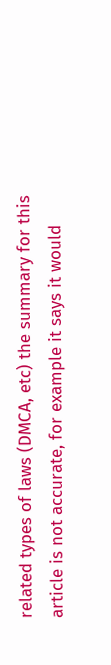related types of laws (DMCA, etc) the summary for this article is not accurate, for example it says it would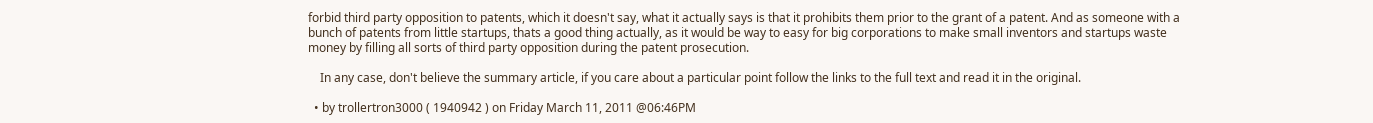forbid third party opposition to patents, which it doesn't say, what it actually says is that it prohibits them prior to the grant of a patent. And as someone with a bunch of patents from little startups, thats a good thing actually, as it would be way to easy for big corporations to make small inventors and startups waste money by filling all sorts of third party opposition during the patent prosecution.

    In any case, don't believe the summary article, if you care about a particular point follow the links to the full text and read it in the original.

  • by trollertron3000 ( 1940942 ) on Friday March 11, 2011 @06:46PM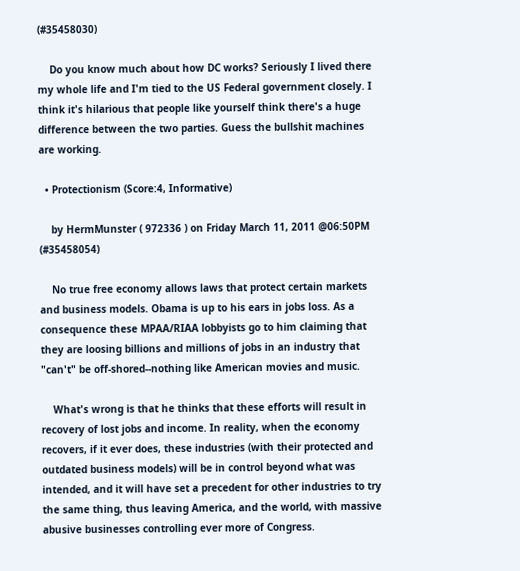(#35458030)

    Do you know much about how DC works? Seriously I lived there my whole life and I'm tied to the US Federal government closely. I think it's hilarious that people like yourself think there's a huge difference between the two parties. Guess the bullshit machines are working.

  • Protectionism (Score:4, Informative)

    by HermMunster ( 972336 ) on Friday March 11, 2011 @06:50PM (#35458054)

    No true free economy allows laws that protect certain markets and business models. Obama is up to his ears in jobs loss. As a consequence these MPAA/RIAA lobbyists go to him claiming that they are loosing billions and millions of jobs in an industry that "can't" be off-shored--nothing like American movies and music.

    What's wrong is that he thinks that these efforts will result in recovery of lost jobs and income. In reality, when the economy recovers, if it ever does, these industries (with their protected and outdated business models) will be in control beyond what was intended, and it will have set a precedent for other industries to try the same thing, thus leaving America, and the world, with massive abusive businesses controlling ever more of Congress.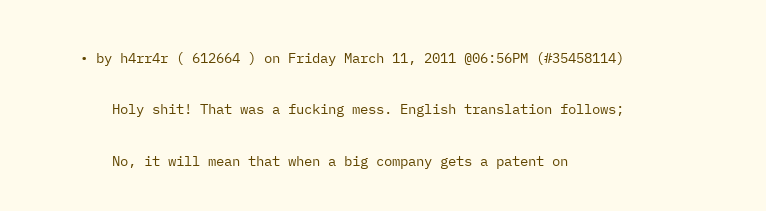• by h4rr4r ( 612664 ) on Friday March 11, 2011 @06:56PM (#35458114)

    Holy shit! That was a fucking mess. English translation follows;

    No, it will mean that when a big company gets a patent on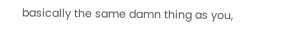basically the same damn thing as you,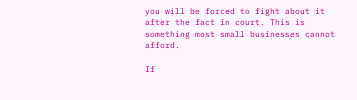you will be forced to fight about it after the fact in court. This is something most small businesses cannot afford.

If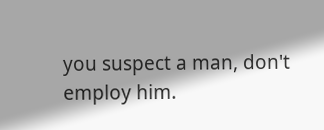you suspect a man, don't employ him.